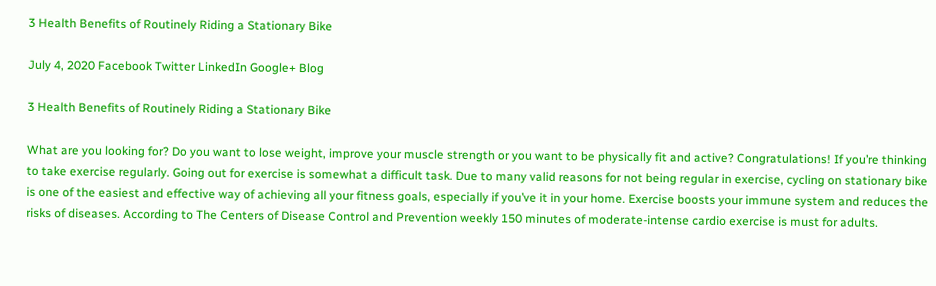3 Health Benefits of Routinely Riding a Stationary Bike

July 4, 2020 Facebook Twitter LinkedIn Google+ Blog

3 Health Benefits of Routinely Riding a Stationary Bike

What are you looking for? Do you want to lose weight, improve your muscle strength or you want to be physically fit and active? Congratulations! If you’re thinking to take exercise regularly. Going out for exercise is somewhat a difficult task. Due to many valid reasons for not being regular in exercise, cycling on stationary bike is one of the easiest and effective way of achieving all your fitness goals, especially if you’ve it in your home. Exercise boosts your immune system and reduces the risks of diseases. According to The Centers of Disease Control and Prevention weekly 150 minutes of moderate-intense cardio exercise is must for adults.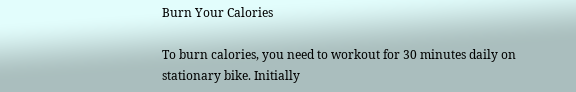Burn Your Calories

To burn calories, you need to workout for 30 minutes daily on stationary bike. Initially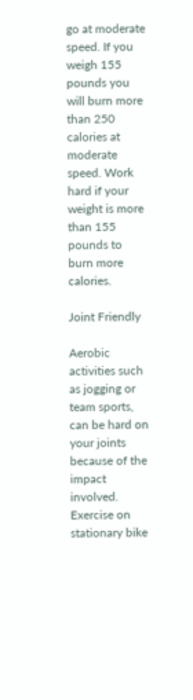go at moderate speed. If you weigh 155 pounds you will burn more than 250 calories at moderate speed. Work hard if your weight is more than 155 pounds to burn more calories.

Joint Friendly

Aerobic activities such as jogging or team sports, can be hard on your joints because of the impact involved. Exercise on stationary bike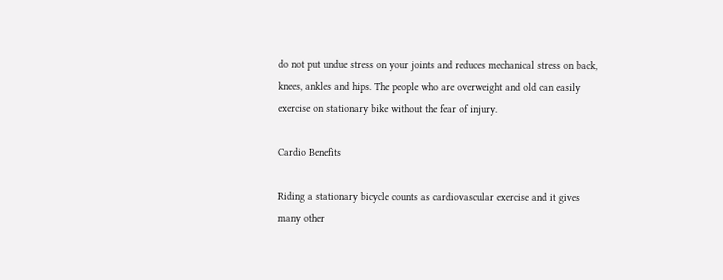do not put undue stress on your joints and reduces mechanical stress on back, knees, ankles and hips. The people who are overweight and old can easily exercise on stationary bike without the fear of injury.

Cardio Benefits

Riding a stationary bicycle counts as cardiovascular exercise and it gives many other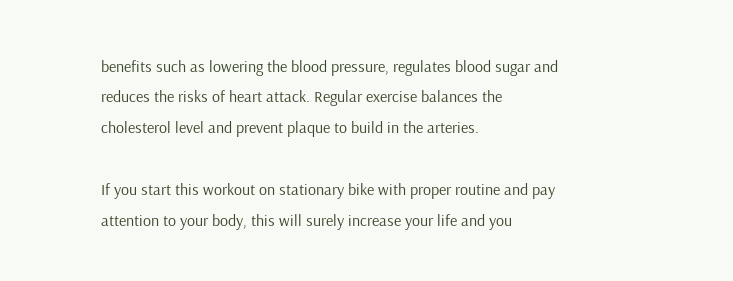benefits such as lowering the blood pressure, regulates blood sugar and reduces the risks of heart attack. Regular exercise balances the cholesterol level and prevent plaque to build in the arteries.

If you start this workout on stationary bike with proper routine and pay attention to your body, this will surely increase your life and you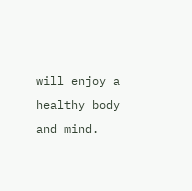will enjoy a healthy body and mind.